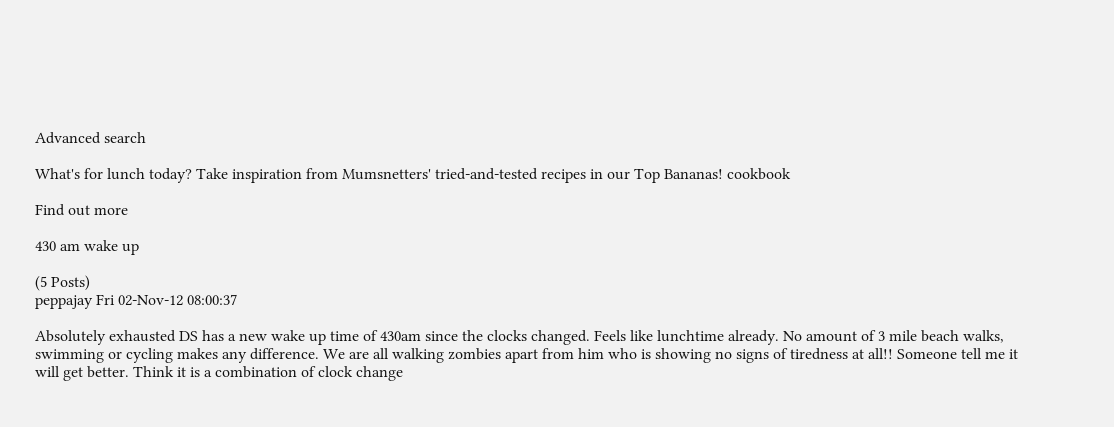Advanced search

What's for lunch today? Take inspiration from Mumsnetters' tried-and-tested recipes in our Top Bananas! cookbook

Find out more

430 am wake up

(5 Posts)
peppajay Fri 02-Nov-12 08:00:37

Absolutely exhausted DS has a new wake up time of 430am since the clocks changed. Feels like lunchtime already. No amount of 3 mile beach walks, swimming or cycling makes any difference. We are all walking zombies apart from him who is showing no signs of tiredness at all!! Someone tell me it will get better. Think it is a combination of clock change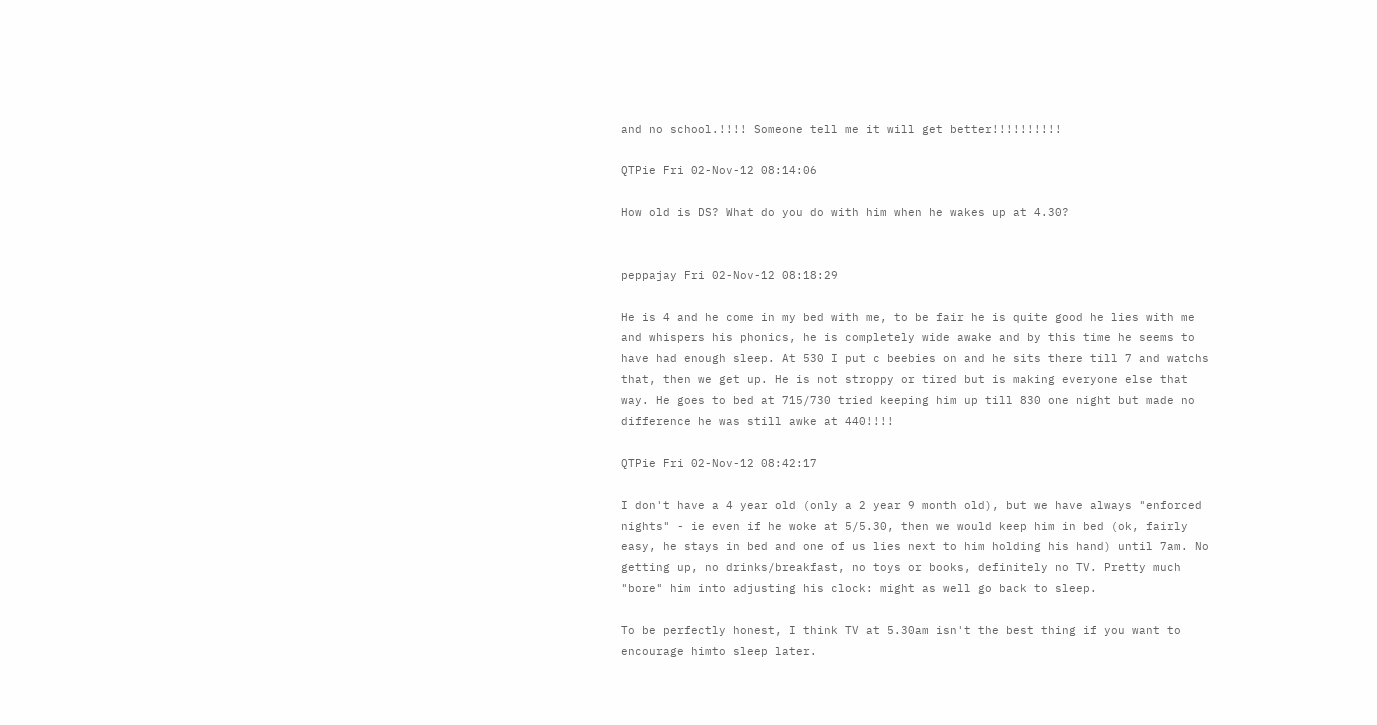and no school.!!!! Someone tell me it will get better!!!!!!!!!!

QTPie Fri 02-Nov-12 08:14:06

How old is DS? What do you do with him when he wakes up at 4.30?


peppajay Fri 02-Nov-12 08:18:29

He is 4 and he come in my bed with me, to be fair he is quite good he lies with me and whispers his phonics, he is completely wide awake and by this time he seems to have had enough sleep. At 530 I put c beebies on and he sits there till 7 and watchs that, then we get up. He is not stroppy or tired but is making everyone else that way. He goes to bed at 715/730 tried keeping him up till 830 one night but made no difference he was still awke at 440!!!!

QTPie Fri 02-Nov-12 08:42:17

I don't have a 4 year old (only a 2 year 9 month old), but we have always "enforced nights" - ie even if he woke at 5/5.30, then we would keep him in bed (ok, fairly easy, he stays in bed and one of us lies next to him holding his hand) until 7am. No getting up, no drinks/breakfast, no toys or books, definitely no TV. Pretty much "bore" him into adjusting his clock: might as well go back to sleep.

To be perfectly honest, I think TV at 5.30am isn't the best thing if you want to encourage himto sleep later.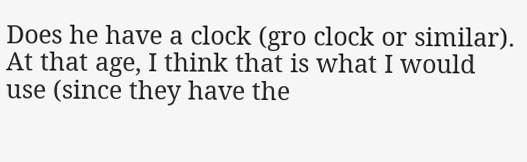Does he have a clock (gro clock or similar). At that age, I think that is what I would use (since they have the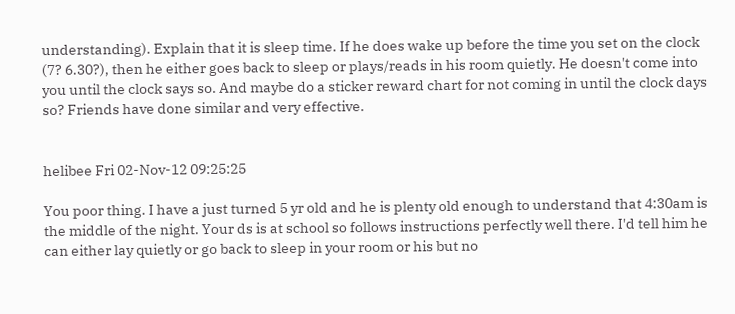understanding). Explain that it is sleep time. If he does wake up before the time you set on the clock (7? 6.30?), then he either goes back to sleep or plays/reads in his room quietly. He doesn't come into you until the clock says so. And maybe do a sticker reward chart for not coming in until the clock days so? Friends have done similar and very effective.


helibee Fri 02-Nov-12 09:25:25

You poor thing. I have a just turned 5 yr old and he is plenty old enough to understand that 4:30am is the middle of the night. Your ds is at school so follows instructions perfectly well there. I'd tell him he can either lay quietly or go back to sleep in your room or his but no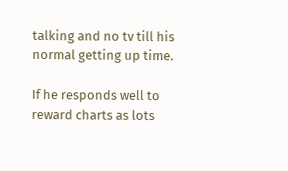talking and no tv till his normal getting up time.

If he responds well to reward charts as lots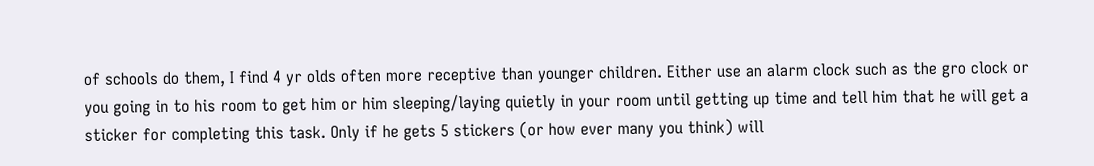of schools do them, I find 4 yr olds often more receptive than younger children. Either use an alarm clock such as the gro clock or you going in to his room to get him or him sleeping/laying quietly in your room until getting up time and tell him that he will get a sticker for completing this task. Only if he gets 5 stickers (or how ever many you think) will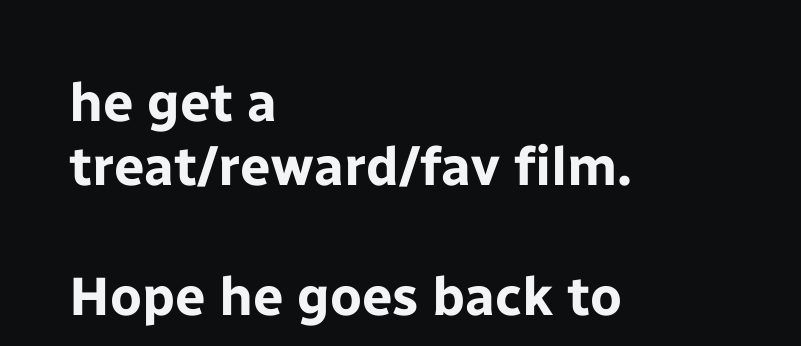he get a treat/reward/fav film.

Hope he goes back to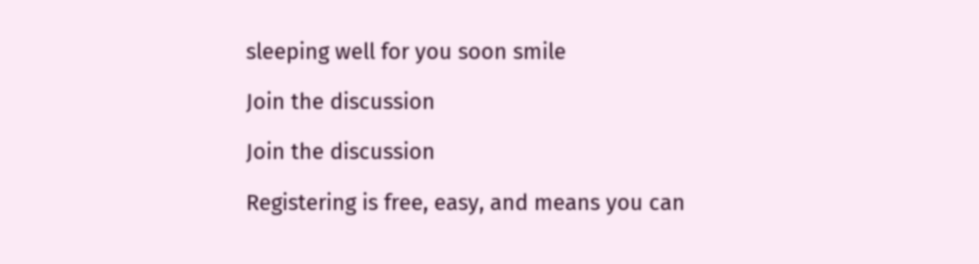sleeping well for you soon smile

Join the discussion

Join the discussion

Registering is free, easy, and means you can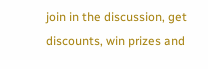join in the discussion, get discounts, win prizes and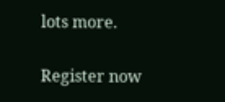lots more.

Register now